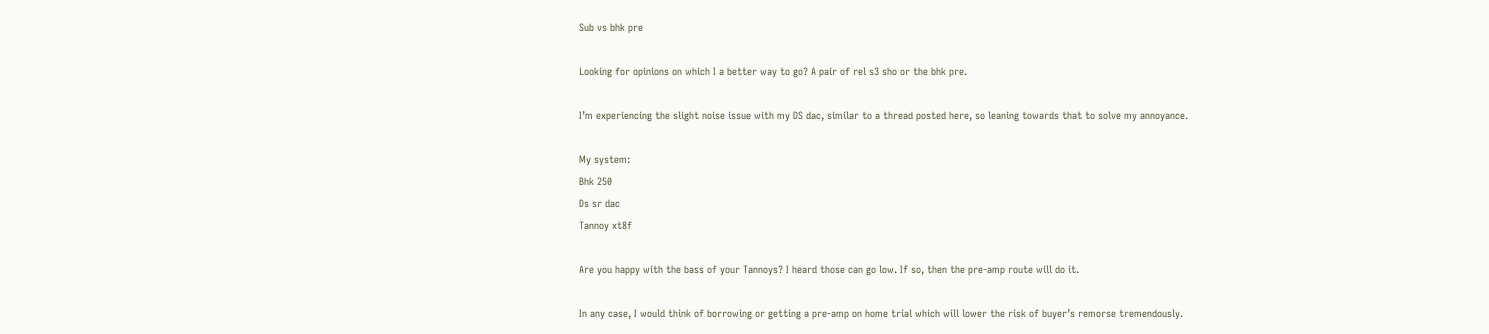Sub vs bhk pre

Looking for opinions on which I a better way to go? A pair of rel s3 sho or the bhk pre.

I’m experiencing the slight noise issue with my DS dac, similar to a thread posted here, so leaning towards that to solve my annoyance.

My system:
Bhk 250
Ds sr dac
Tannoy xt8f

Are you happy with the bass of your Tannoys? I heard those can go low. If so, then the pre-amp route will do it.

In any case, I would think of borrowing or getting a pre-amp on home trial which will lower the risk of buyer’s remorse tremendously.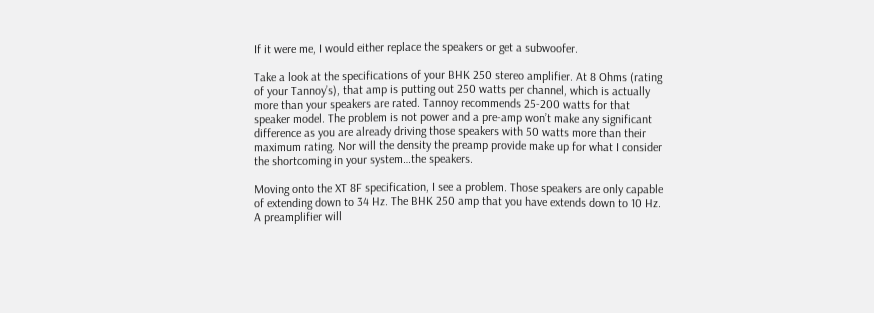If it were me, I would either replace the speakers or get a subwoofer.

Take a look at the specifications of your BHK 250 stereo amplifier. At 8 Ohms (rating of your Tannoy’s), that amp is putting out 250 watts per channel, which is actually more than your speakers are rated. Tannoy recommends 25-200 watts for that speaker model. The problem is not power and a pre-amp won’t make any significant difference as you are already driving those speakers with 50 watts more than their maximum rating. Nor will the density the preamp provide make up for what I consider the shortcoming in your system…the speakers.

Moving onto the XT 8F specification, I see a problem. Those speakers are only capable of extending down to 34 Hz. The BHK 250 amp that you have extends down to 10 Hz. A preamplifier will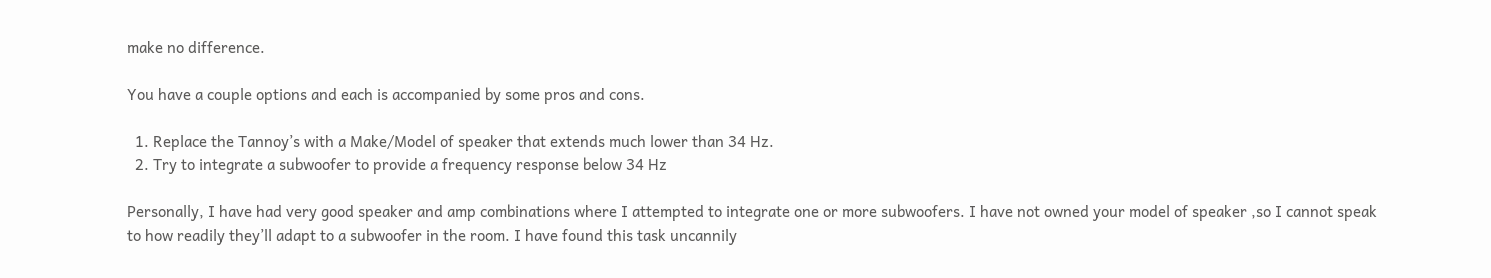make no difference.

You have a couple options and each is accompanied by some pros and cons.

  1. Replace the Tannoy’s with a Make/Model of speaker that extends much lower than 34 Hz.
  2. Try to integrate a subwoofer to provide a frequency response below 34 Hz

Personally, I have had very good speaker and amp combinations where I attempted to integrate one or more subwoofers. I have not owned your model of speaker ,so I cannot speak to how readily they’ll adapt to a subwoofer in the room. I have found this task uncannily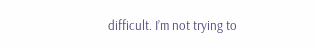difficult. I’m not trying to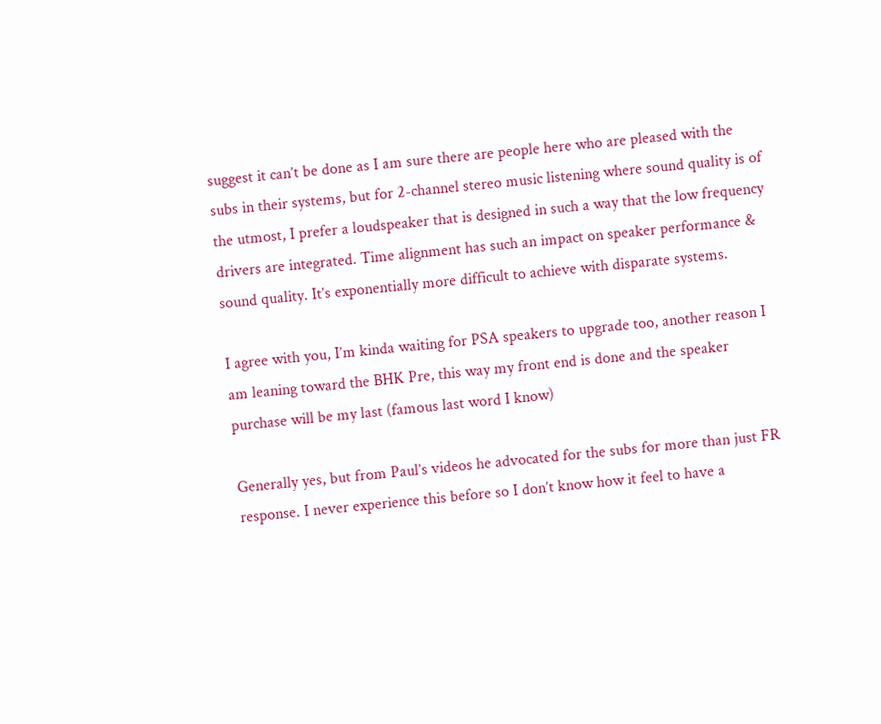suggest it can’t be done as I am sure there are people here who are pleased with the subs in their systems, but for 2-channel stereo music listening where sound quality is of the utmost, I prefer a loudspeaker that is designed in such a way that the low frequency drivers are integrated. Time alignment has such an impact on speaker performance & sound quality. It’s exponentially more difficult to achieve with disparate systems.

I agree with you, I’m kinda waiting for PSA speakers to upgrade too, another reason I am leaning toward the BHK Pre, this way my front end is done and the speaker purchase will be my last (famous last word I know)

Generally yes, but from Paul’s videos he advocated for the subs for more than just FR response. I never experience this before so I don’t know how it feel to have a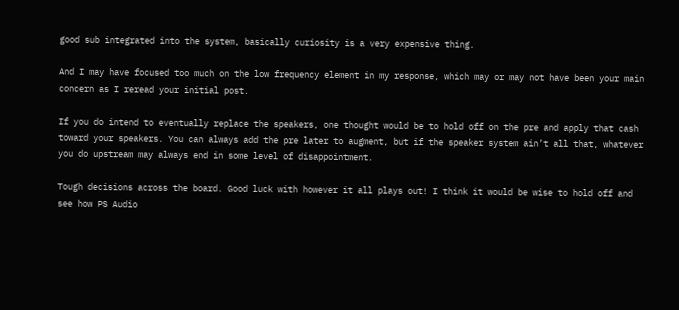good sub integrated into the system, basically curiosity is a very expensive thing.

And I may have focused too much on the low frequency element in my response, which may or may not have been your main concern as I reread your initial post.

If you do intend to eventually replace the speakers, one thought would be to hold off on the pre and apply that cash toward your speakers. You can always add the pre later to augment, but if the speaker system ain’t all that, whatever you do upstream may always end in some level of disappointment.

Tough decisions across the board. Good luck with however it all plays out! I think it would be wise to hold off and see how PS Audio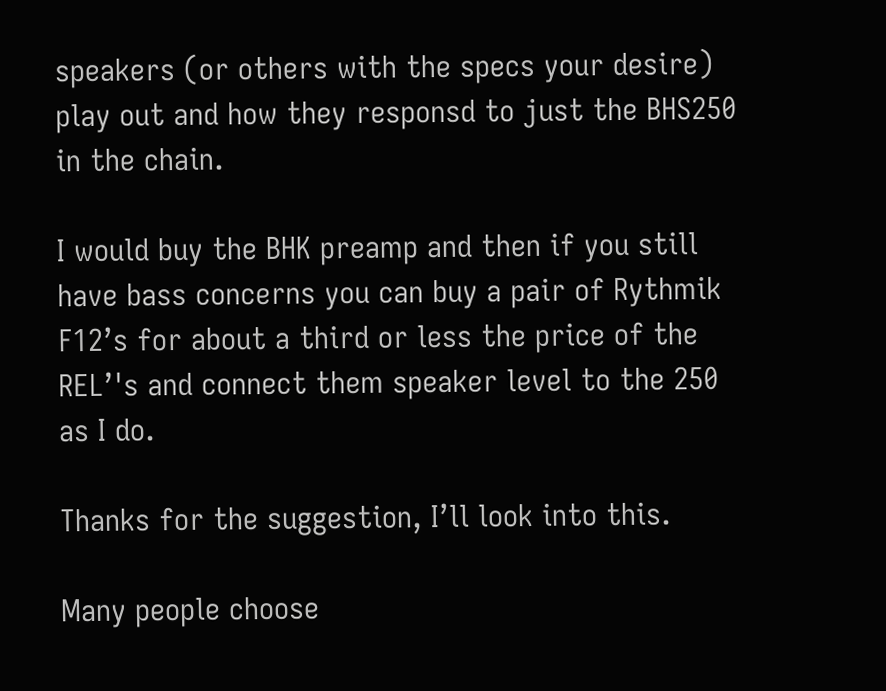speakers (or others with the specs your desire) play out and how they responsd to just the BHS250 in the chain.

I would buy the BHK preamp and then if you still have bass concerns you can buy a pair of Rythmik F12’s for about a third or less the price of the REL’'s and connect them speaker level to the 250 as I do.

Thanks for the suggestion, I’ll look into this.

Many people choose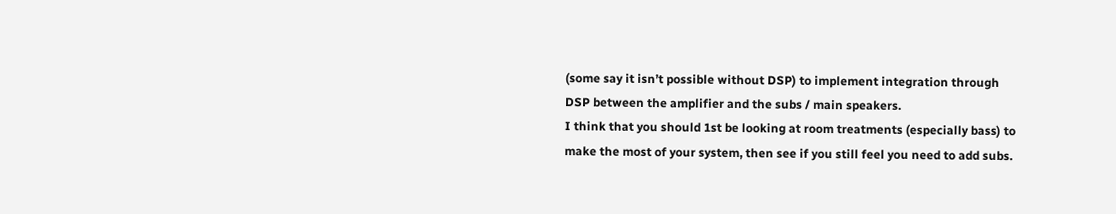(some say it isn’t possible without DSP) to implement integration through DSP between the amplifier and the subs / main speakers.
I think that you should 1st be looking at room treatments (especially bass) to make the most of your system, then see if you still feel you need to add subs.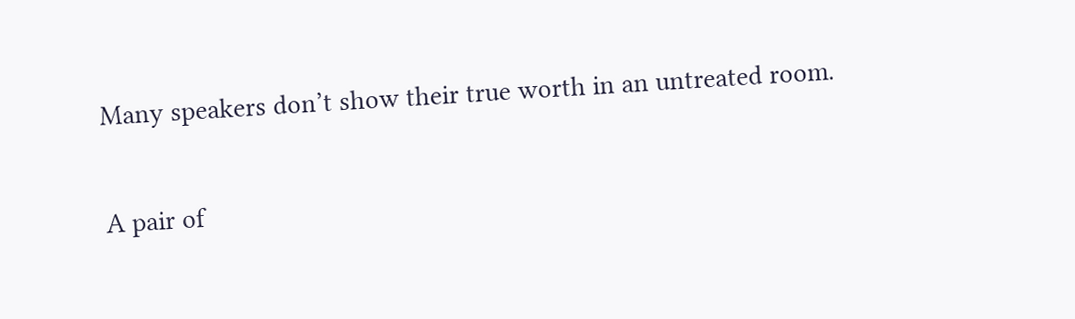Many speakers don’t show their true worth in an untreated room.

A pair of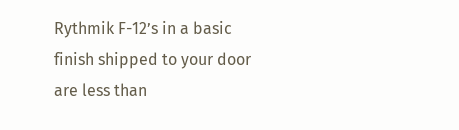Rythmik F-12’s in a basic finish shipped to your door are less than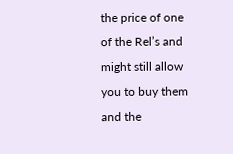the price of one of the Rel’s and might still allow you to buy them and the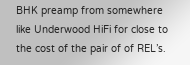BHK preamp from somewhere like Underwood HiFi for close to the cost of the pair of of REL’s.